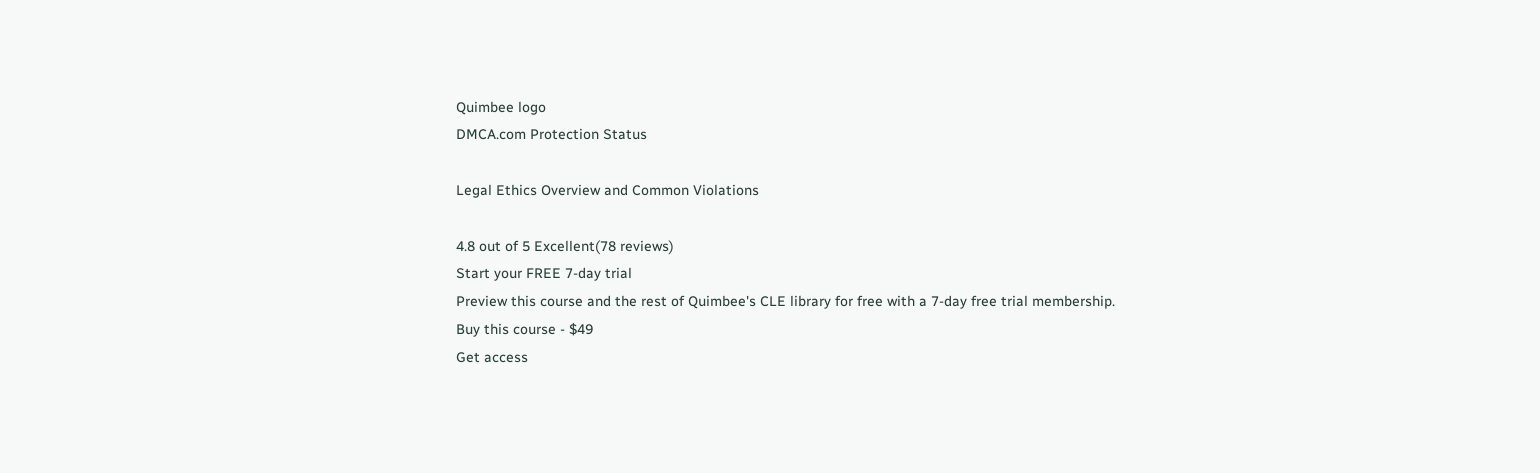Quimbee logo
DMCA.com Protection Status

Legal Ethics Overview and Common Violations

4.8 out of 5 Excellent(78 reviews)
Start your FREE 7-day trial
Preview this course and the rest of Quimbee's CLE library for free with a 7-day free trial membership.
Buy this course - $49
Get access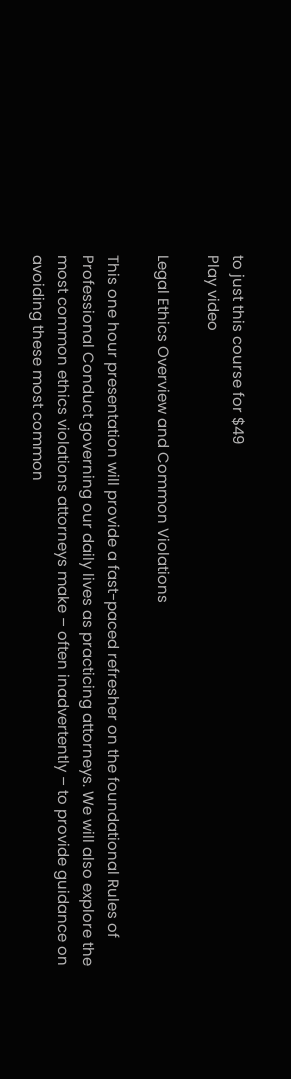to just this course for $49
Play video

Legal Ethics Overview and Common Violations

This one hour presentation will provide a fast-paced refresher on the foundational Rules of Professional Conduct governing our daily lives as practicing attorneys. We will also explore the most common ethics violations attorneys make – often inadvertently – to provide guidance on avoiding these most common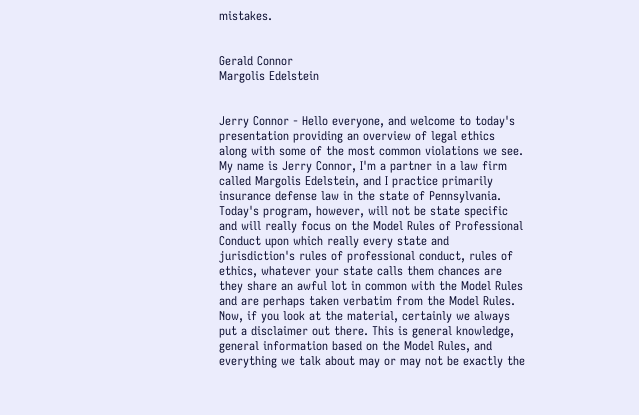mistakes.


Gerald Connor
Margolis Edelstein


Jerry Connor - Hello everyone, and welcome to today's presentation providing an overview of legal ethics along with some of the most common violations we see. My name is Jerry Connor, I'm a partner in a law firm called Margolis Edelstein, and I practice primarily insurance defense law in the state of Pennsylvania. Today's program, however, will not be state specific and will really focus on the Model Rules of Professional Conduct upon which really every state and jurisdiction's rules of professional conduct, rules of ethics, whatever your state calls them chances are they share an awful lot in common with the Model Rules and are perhaps taken verbatim from the Model Rules. Now, if you look at the material, certainly we always put a disclaimer out there. This is general knowledge, general information based on the Model Rules, and everything we talk about may or may not be exactly the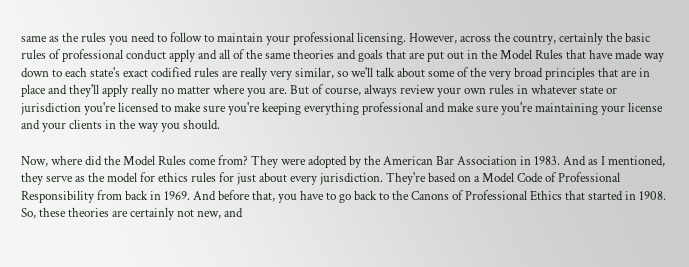same as the rules you need to follow to maintain your professional licensing. However, across the country, certainly the basic rules of professional conduct apply and all of the same theories and goals that are put out in the Model Rules that have made way down to each state's exact codified rules are really very similar, so we'll talk about some of the very broad principles that are in place and they'll apply really no matter where you are. But of course, always review your own rules in whatever state or jurisdiction you're licensed to make sure you're keeping everything professional and make sure you're maintaining your license and your clients in the way you should.

Now, where did the Model Rules come from? They were adopted by the American Bar Association in 1983. And as I mentioned, they serve as the model for ethics rules for just about every jurisdiction. They're based on a Model Code of Professional Responsibility from back in 1969. And before that, you have to go back to the Canons of Professional Ethics that started in 1908. So, these theories are certainly not new, and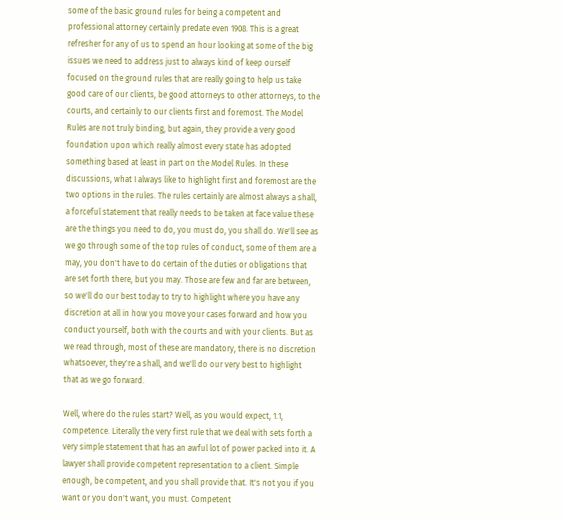some of the basic ground rules for being a competent and professional attorney certainly predate even 1908. This is a great refresher for any of us to spend an hour looking at some of the big issues we need to address just to always kind of keep ourself focused on the ground rules that are really going to help us take good care of our clients, be good attorneys to other attorneys, to the courts, and certainly to our clients first and foremost. The Model Rules are not truly binding, but again, they provide a very good foundation upon which really almost every state has adopted something based at least in part on the Model Rules. In these discussions, what I always like to highlight first and foremost are the two options in the rules. The rules certainly are almost always a shall, a forceful statement that really needs to be taken at face value these are the things you need to do, you must do, you shall do. We'll see as we go through some of the top rules of conduct, some of them are a may, you don't have to do certain of the duties or obligations that are set forth there, but you may. Those are few and far are between, so we'll do our best today to try to highlight where you have any discretion at all in how you move your cases forward and how you conduct yourself, both with the courts and with your clients. But as we read through, most of these are mandatory, there is no discretion whatsoever, they're a shall, and we'll do our very best to highlight that as we go forward.

Well, where do the rules start? Well, as you would expect, 1.1, competence. Literally the very first rule that we deal with sets forth a very simple statement that has an awful lot of power packed into it. A lawyer shall provide competent representation to a client. Simple enough, be competent, and you shall provide that. It's not you if you want or you don't want, you must. Competent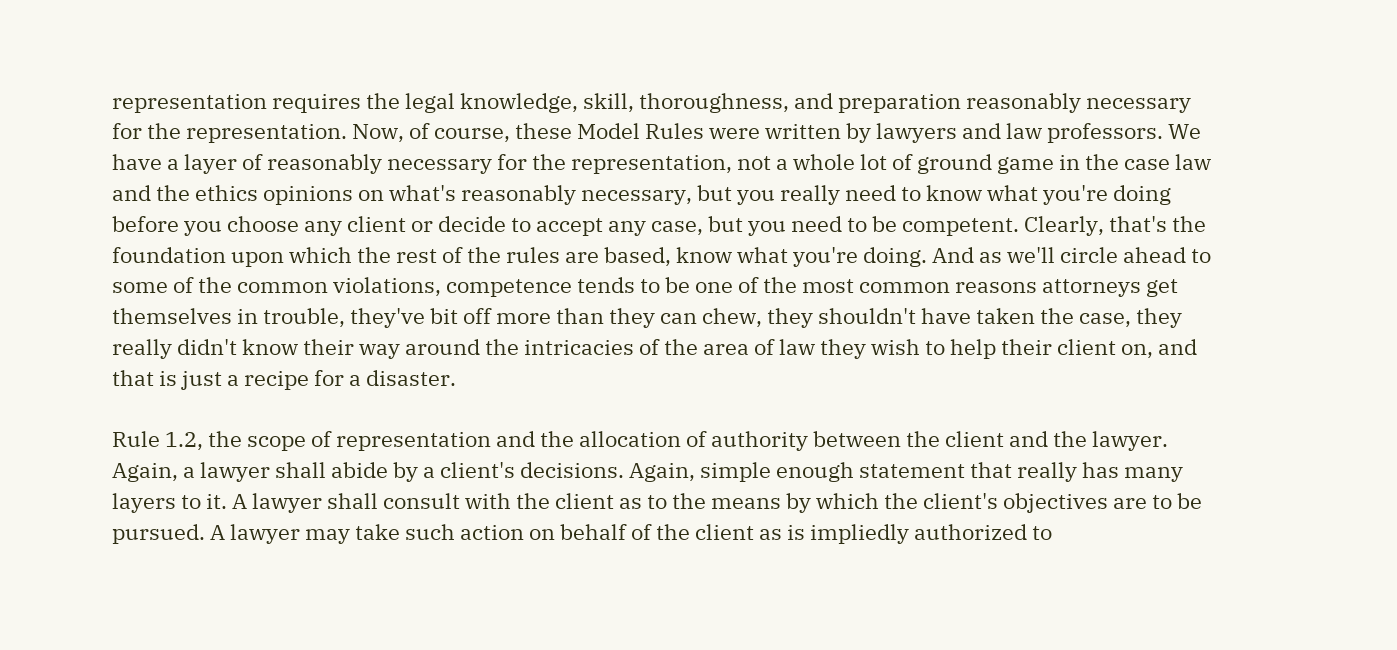representation requires the legal knowledge, skill, thoroughness, and preparation reasonably necessary for the representation. Now, of course, these Model Rules were written by lawyers and law professors. We have a layer of reasonably necessary for the representation, not a whole lot of ground game in the case law and the ethics opinions on what's reasonably necessary, but you really need to know what you're doing before you choose any client or decide to accept any case, but you need to be competent. Clearly, that's the foundation upon which the rest of the rules are based, know what you're doing. And as we'll circle ahead to some of the common violations, competence tends to be one of the most common reasons attorneys get themselves in trouble, they've bit off more than they can chew, they shouldn't have taken the case, they really didn't know their way around the intricacies of the area of law they wish to help their client on, and that is just a recipe for a disaster.

Rule 1.2, the scope of representation and the allocation of authority between the client and the lawyer. Again, a lawyer shall abide by a client's decisions. Again, simple enough statement that really has many layers to it. A lawyer shall consult with the client as to the means by which the client's objectives are to be pursued. A lawyer may take such action on behalf of the client as is impliedly authorized to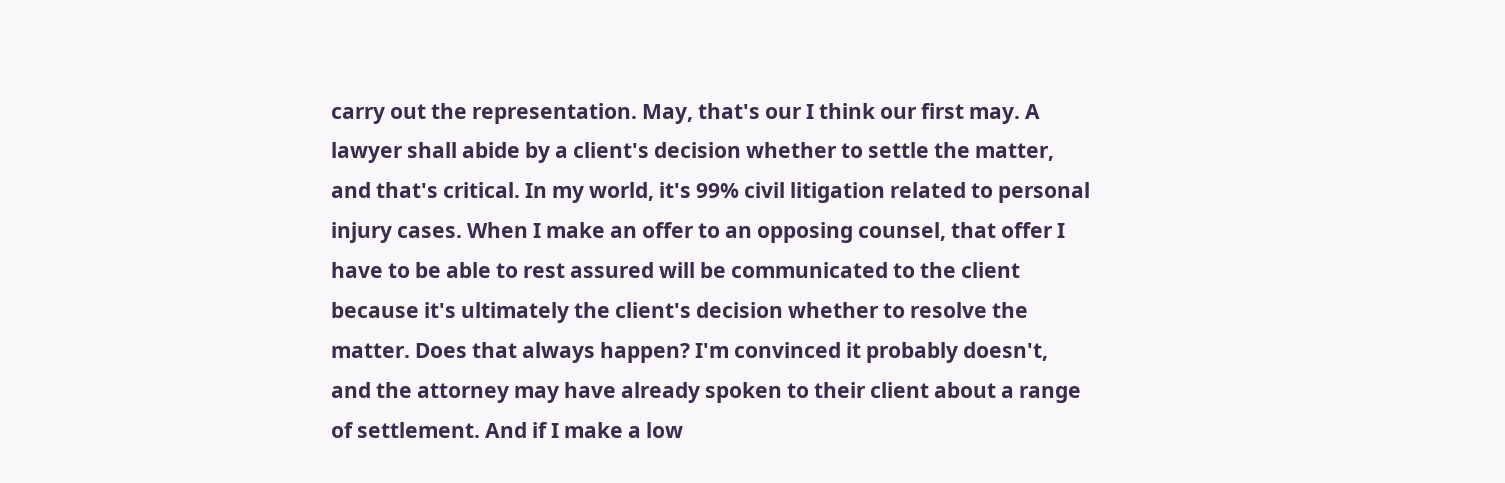carry out the representation. May, that's our I think our first may. A lawyer shall abide by a client's decision whether to settle the matter, and that's critical. In my world, it's 99% civil litigation related to personal injury cases. When I make an offer to an opposing counsel, that offer I have to be able to rest assured will be communicated to the client because it's ultimately the client's decision whether to resolve the matter. Does that always happen? I'm convinced it probably doesn't, and the attorney may have already spoken to their client about a range of settlement. And if I make a low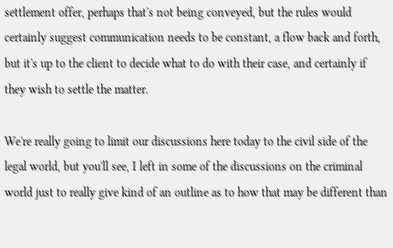settlement offer, perhaps that's not being conveyed, but the rules would certainly suggest communication needs to be constant, a flow back and forth, but it's up to the client to decide what to do with their case, and certainly if they wish to settle the matter.

We're really going to limit our discussions here today to the civil side of the legal world, but you'll see, I left in some of the discussions on the criminal world just to really give kind of an outline as to how that may be different than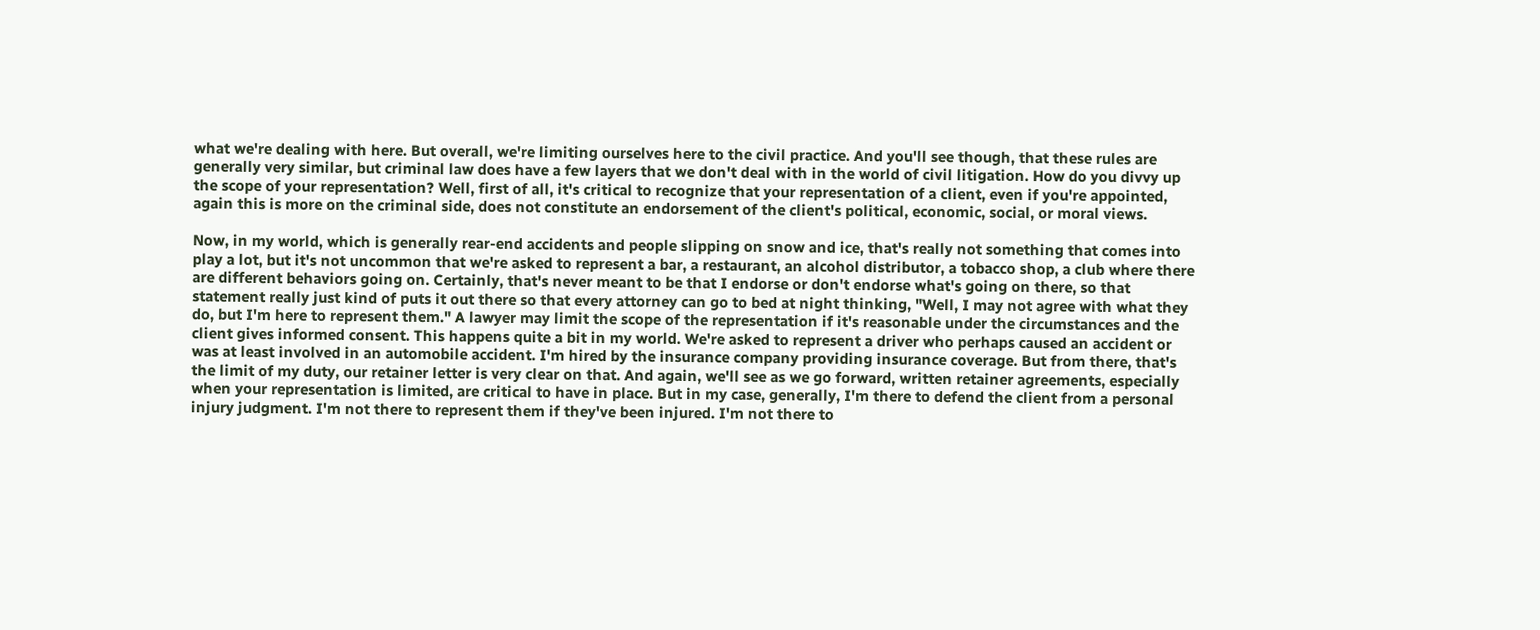what we're dealing with here. But overall, we're limiting ourselves here to the civil practice. And you'll see though, that these rules are generally very similar, but criminal law does have a few layers that we don't deal with in the world of civil litigation. How do you divvy up the scope of your representation? Well, first of all, it's critical to recognize that your representation of a client, even if you're appointed, again this is more on the criminal side, does not constitute an endorsement of the client's political, economic, social, or moral views.

Now, in my world, which is generally rear-end accidents and people slipping on snow and ice, that's really not something that comes into play a lot, but it's not uncommon that we're asked to represent a bar, a restaurant, an alcohol distributor, a tobacco shop, a club where there are different behaviors going on. Certainly, that's never meant to be that I endorse or don't endorse what's going on there, so that statement really just kind of puts it out there so that every attorney can go to bed at night thinking, "Well, I may not agree with what they do, but I'm here to represent them." A lawyer may limit the scope of the representation if it's reasonable under the circumstances and the client gives informed consent. This happens quite a bit in my world. We're asked to represent a driver who perhaps caused an accident or was at least involved in an automobile accident. I'm hired by the insurance company providing insurance coverage. But from there, that's the limit of my duty, our retainer letter is very clear on that. And again, we'll see as we go forward, written retainer agreements, especially when your representation is limited, are critical to have in place. But in my case, generally, I'm there to defend the client from a personal injury judgment. I'm not there to represent them if they've been injured. I'm not there to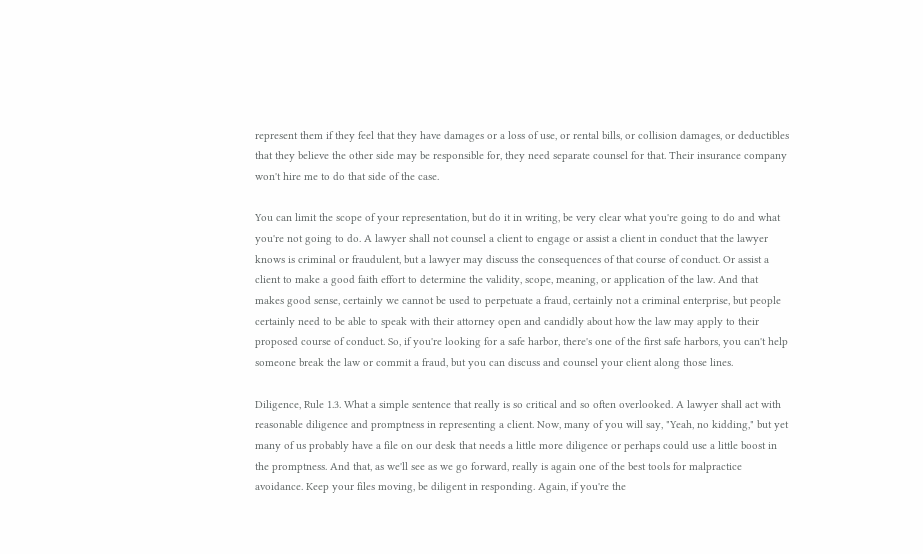represent them if they feel that they have damages or a loss of use, or rental bills, or collision damages, or deductibles that they believe the other side may be responsible for, they need separate counsel for that. Their insurance company won't hire me to do that side of the case.

You can limit the scope of your representation, but do it in writing, be very clear what you're going to do and what you're not going to do. A lawyer shall not counsel a client to engage or assist a client in conduct that the lawyer knows is criminal or fraudulent, but a lawyer may discuss the consequences of that course of conduct. Or assist a client to make a good faith effort to determine the validity, scope, meaning, or application of the law. And that makes good sense, certainly we cannot be used to perpetuate a fraud, certainly not a criminal enterprise, but people certainly need to be able to speak with their attorney open and candidly about how the law may apply to their proposed course of conduct. So, if you're looking for a safe harbor, there's one of the first safe harbors, you can't help someone break the law or commit a fraud, but you can discuss and counsel your client along those lines.

Diligence, Rule 1.3. What a simple sentence that really is so critical and so often overlooked. A lawyer shall act with reasonable diligence and promptness in representing a client. Now, many of you will say, "Yeah, no kidding," but yet many of us probably have a file on our desk that needs a little more diligence or perhaps could use a little boost in the promptness. And that, as we'll see as we go forward, really is again one of the best tools for malpractice avoidance. Keep your files moving, be diligent in responding. Again, if you're the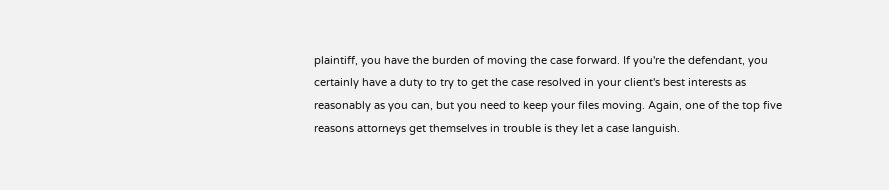plaintiff, you have the burden of moving the case forward. If you're the defendant, you certainly have a duty to try to get the case resolved in your client's best interests as reasonably as you can, but you need to keep your files moving. Again, one of the top five reasons attorneys get themselves in trouble is they let a case languish.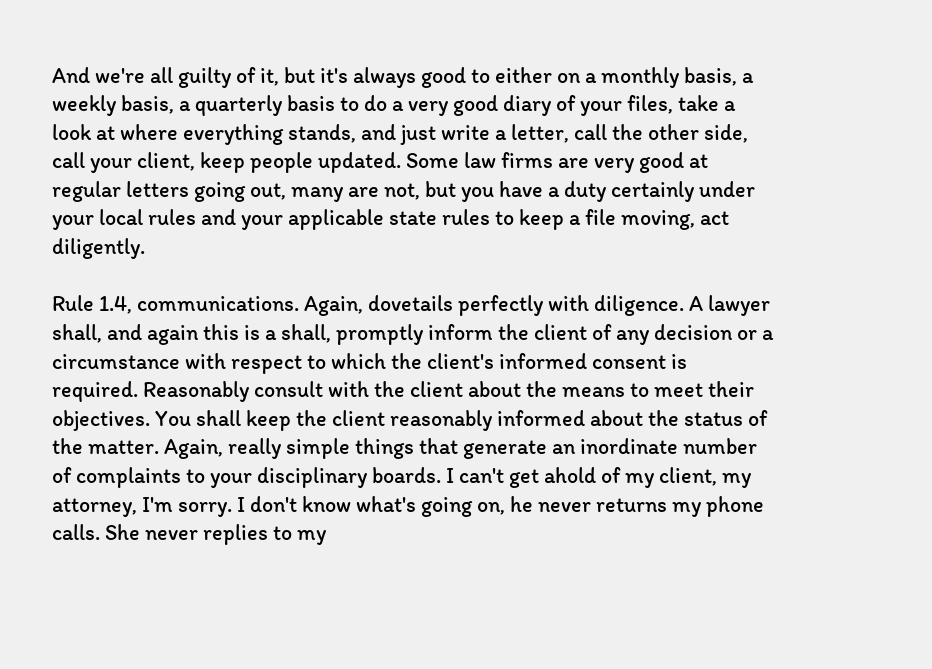And we're all guilty of it, but it's always good to either on a monthly basis, a weekly basis, a quarterly basis to do a very good diary of your files, take a look at where everything stands, and just write a letter, call the other side, call your client, keep people updated. Some law firms are very good at regular letters going out, many are not, but you have a duty certainly under your local rules and your applicable state rules to keep a file moving, act diligently.

Rule 1.4, communications. Again, dovetails perfectly with diligence. A lawyer shall, and again this is a shall, promptly inform the client of any decision or a circumstance with respect to which the client's informed consent is required. Reasonably consult with the client about the means to meet their objectives. You shall keep the client reasonably informed about the status of the matter. Again, really simple things that generate an inordinate number of complaints to your disciplinary boards. I can't get ahold of my client, my attorney, I'm sorry. I don't know what's going on, he never returns my phone calls. She never replies to my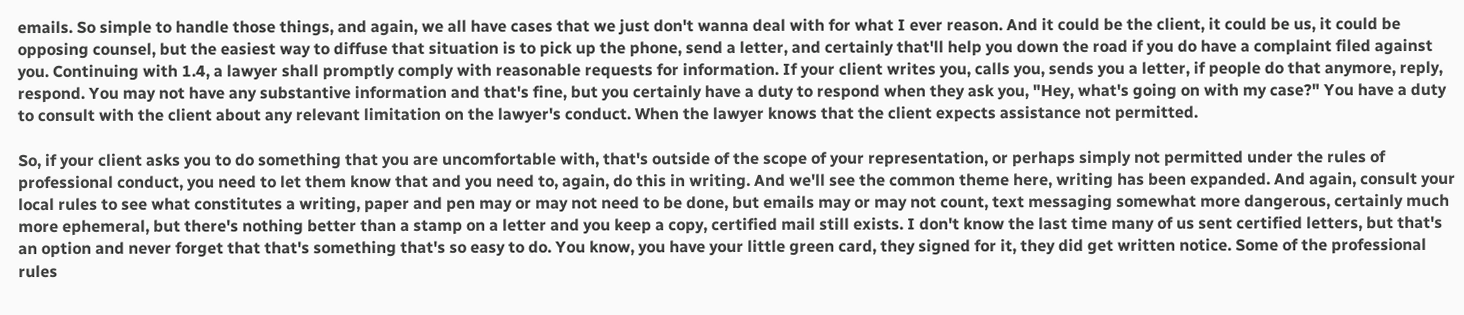emails. So simple to handle those things, and again, we all have cases that we just don't wanna deal with for what I ever reason. And it could be the client, it could be us, it could be opposing counsel, but the easiest way to diffuse that situation is to pick up the phone, send a letter, and certainly that'll help you down the road if you do have a complaint filed against you. Continuing with 1.4, a lawyer shall promptly comply with reasonable requests for information. If your client writes you, calls you, sends you a letter, if people do that anymore, reply, respond. You may not have any substantive information and that's fine, but you certainly have a duty to respond when they ask you, "Hey, what's going on with my case?" You have a duty to consult with the client about any relevant limitation on the lawyer's conduct. When the lawyer knows that the client expects assistance not permitted.

So, if your client asks you to do something that you are uncomfortable with, that's outside of the scope of your representation, or perhaps simply not permitted under the rules of professional conduct, you need to let them know that and you need to, again, do this in writing. And we'll see the common theme here, writing has been expanded. And again, consult your local rules to see what constitutes a writing, paper and pen may or may not need to be done, but emails may or may not count, text messaging somewhat more dangerous, certainly much more ephemeral, but there's nothing better than a stamp on a letter and you keep a copy, certified mail still exists. I don't know the last time many of us sent certified letters, but that's an option and never forget that that's something that's so easy to do. You know, you have your little green card, they signed for it, they did get written notice. Some of the professional rules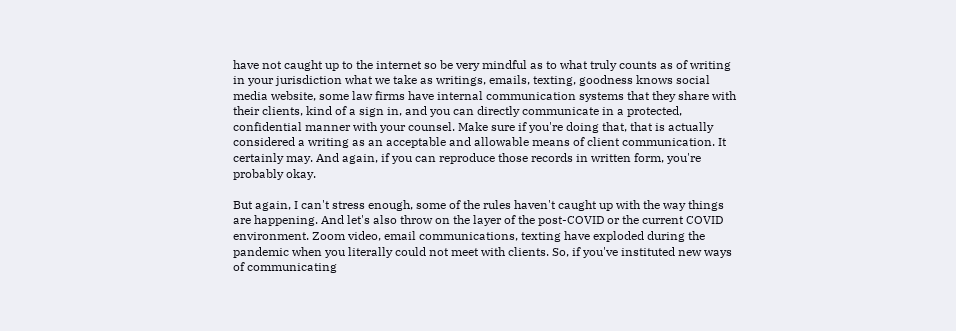have not caught up to the internet so be very mindful as to what truly counts as of writing in your jurisdiction what we take as writings, emails, texting, goodness knows social media website, some law firms have internal communication systems that they share with their clients, kind of a sign in, and you can directly communicate in a protected, confidential manner with your counsel. Make sure if you're doing that, that is actually considered a writing as an acceptable and allowable means of client communication. It certainly may. And again, if you can reproduce those records in written form, you're probably okay.

But again, I can't stress enough, some of the rules haven't caught up with the way things are happening. And let's also throw on the layer of the post-COVID or the current COVID environment. Zoom video, email communications, texting have exploded during the pandemic when you literally could not meet with clients. So, if you've instituted new ways of communicating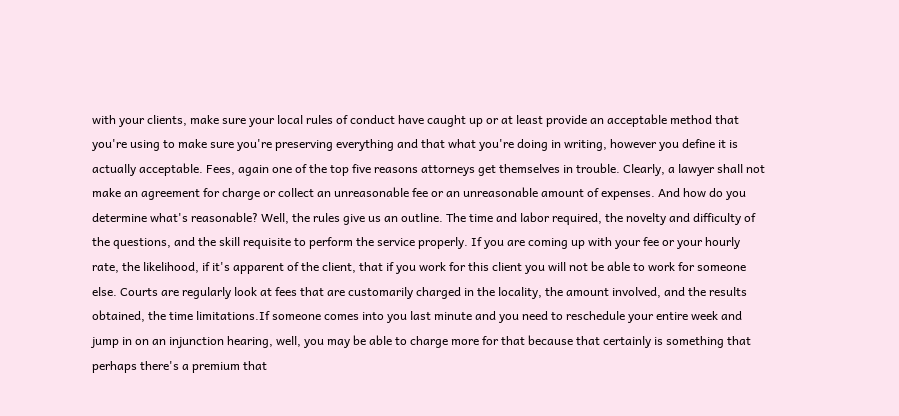with your clients, make sure your local rules of conduct have caught up or at least provide an acceptable method that you're using to make sure you're preserving everything and that what you're doing in writing, however you define it is actually acceptable. Fees, again one of the top five reasons attorneys get themselves in trouble. Clearly, a lawyer shall not make an agreement for charge or collect an unreasonable fee or an unreasonable amount of expenses. And how do you determine what's reasonable? Well, the rules give us an outline. The time and labor required, the novelty and difficulty of the questions, and the skill requisite to perform the service properly. If you are coming up with your fee or your hourly rate, the likelihood, if it's apparent of the client, that if you work for this client you will not be able to work for someone else. Courts are regularly look at fees that are customarily charged in the locality, the amount involved, and the results obtained, the time limitations.If someone comes into you last minute and you need to reschedule your entire week and jump in on an injunction hearing, well, you may be able to charge more for that because that certainly is something that perhaps there's a premium that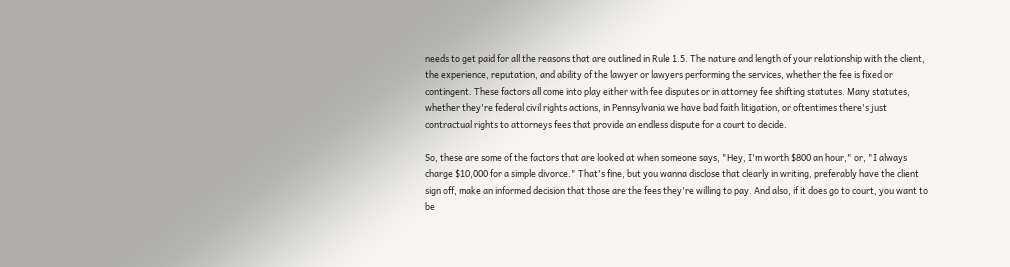needs to get paid for all the reasons that are outlined in Rule 1.5. The nature and length of your relationship with the client, the experience, reputation, and ability of the lawyer or lawyers performing the services, whether the fee is fixed or contingent. These factors all come into play either with fee disputes or in attorney fee shifting statutes. Many statutes, whether they're federal civil rights actions, in Pennsylvania we have bad faith litigation, or oftentimes there's just contractual rights to attorneys fees that provide an endless dispute for a court to decide.

So, these are some of the factors that are looked at when someone says, "Hey, I'm worth $800 an hour," or, "I always charge $10,000 for a simple divorce." That's fine, but you wanna disclose that clearly in writing, preferably have the client sign off, make an informed decision that those are the fees they're willing to pay. And also, if it does go to court, you want to be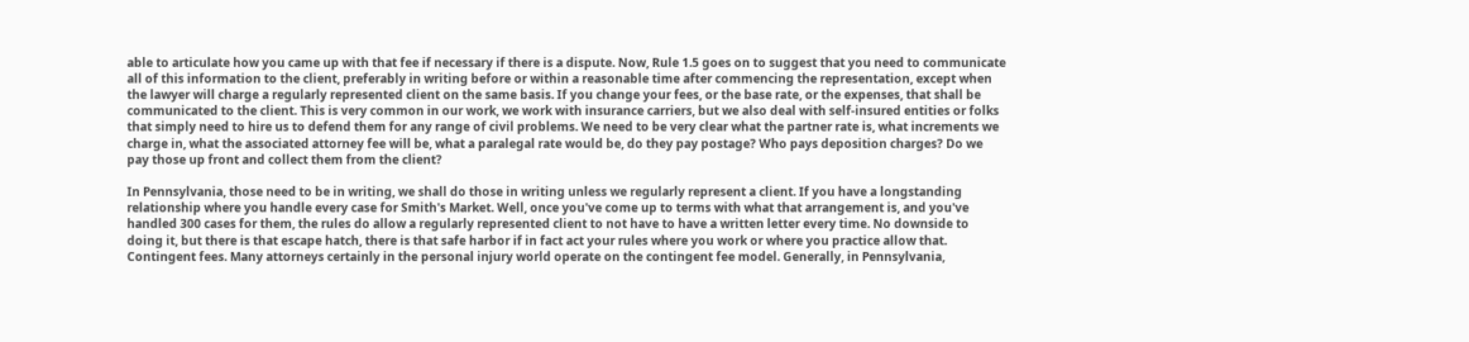able to articulate how you came up with that fee if necessary if there is a dispute. Now, Rule 1.5 goes on to suggest that you need to communicate all of this information to the client, preferably in writing before or within a reasonable time after commencing the representation, except when the lawyer will charge a regularly represented client on the same basis. If you change your fees, or the base rate, or the expenses, that shall be communicated to the client. This is very common in our work, we work with insurance carriers, but we also deal with self-insured entities or folks that simply need to hire us to defend them for any range of civil problems. We need to be very clear what the partner rate is, what increments we charge in, what the associated attorney fee will be, what a paralegal rate would be, do they pay postage? Who pays deposition charges? Do we pay those up front and collect them from the client?

In Pennsylvania, those need to be in writing, we shall do those in writing unless we regularly represent a client. If you have a longstanding relationship where you handle every case for Smith's Market. Well, once you've come up to terms with what that arrangement is, and you've handled 300 cases for them, the rules do allow a regularly represented client to not have to have a written letter every time. No downside to doing it, but there is that escape hatch, there is that safe harbor if in fact act your rules where you work or where you practice allow that. Contingent fees. Many attorneys certainly in the personal injury world operate on the contingent fee model. Generally, in Pennsylvania,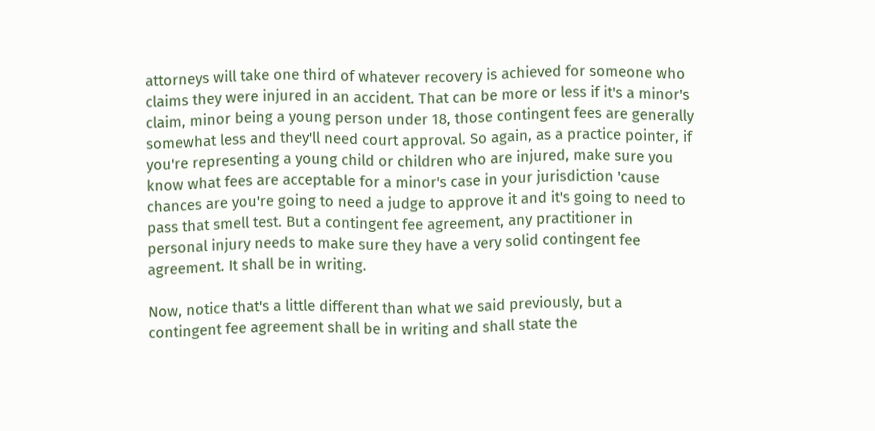attorneys will take one third of whatever recovery is achieved for someone who claims they were injured in an accident. That can be more or less if it's a minor's claim, minor being a young person under 18, those contingent fees are generally somewhat less and they'll need court approval. So again, as a practice pointer, if you're representing a young child or children who are injured, make sure you know what fees are acceptable for a minor's case in your jurisdiction 'cause chances are you're going to need a judge to approve it and it's going to need to pass that smell test. But a contingent fee agreement, any practitioner in personal injury needs to make sure they have a very solid contingent fee agreement. It shall be in writing.

Now, notice that's a little different than what we said previously, but a contingent fee agreement shall be in writing and shall state the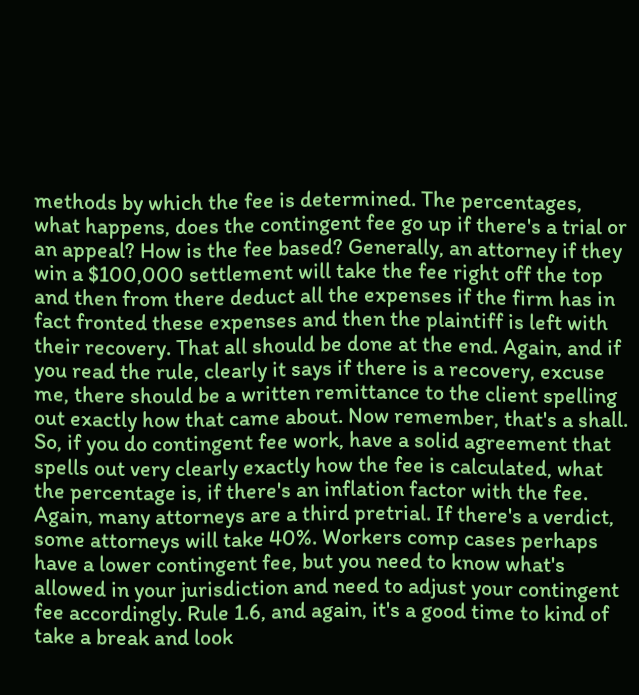methods by which the fee is determined. The percentages, what happens, does the contingent fee go up if there's a trial or an appeal? How is the fee based? Generally, an attorney if they win a $100,000 settlement will take the fee right off the top and then from there deduct all the expenses if the firm has in fact fronted these expenses and then the plaintiff is left with their recovery. That all should be done at the end. Again, and if you read the rule, clearly it says if there is a recovery, excuse me, there should be a written remittance to the client spelling out exactly how that came about. Now remember, that's a shall. So, if you do contingent fee work, have a solid agreement that spells out very clearly exactly how the fee is calculated, what the percentage is, if there's an inflation factor with the fee. Again, many attorneys are a third pretrial. If there's a verdict, some attorneys will take 40%. Workers comp cases perhaps have a lower contingent fee, but you need to know what's allowed in your jurisdiction and need to adjust your contingent fee accordingly. Rule 1.6, and again, it's a good time to kind of take a break and look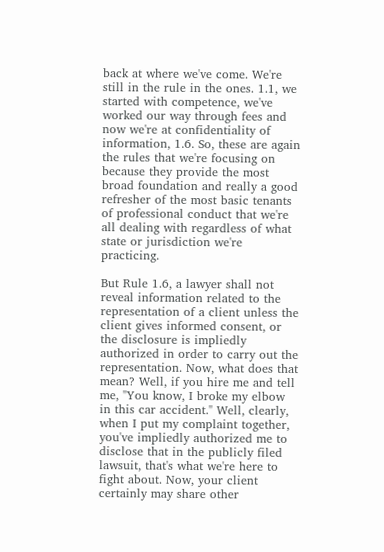back at where we've come. We're still in the rule in the ones. 1.1, we started with competence, we've worked our way through fees and now we're at confidentiality of information, 1.6. So, these are again the rules that we're focusing on because they provide the most broad foundation and really a good refresher of the most basic tenants of professional conduct that we're all dealing with regardless of what state or jurisdiction we're practicing.

But Rule 1.6, a lawyer shall not reveal information related to the representation of a client unless the client gives informed consent, or the disclosure is impliedly authorized in order to carry out the representation. Now, what does that mean? Well, if you hire me and tell me, "You know, I broke my elbow in this car accident." Well, clearly, when I put my complaint together, you've impliedly authorized me to disclose that in the publicly filed lawsuit, that's what we're here to fight about. Now, your client certainly may share other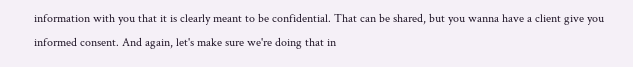information with you that it is clearly meant to be confidential. That can be shared, but you wanna have a client give you informed consent. And again, let's make sure we're doing that in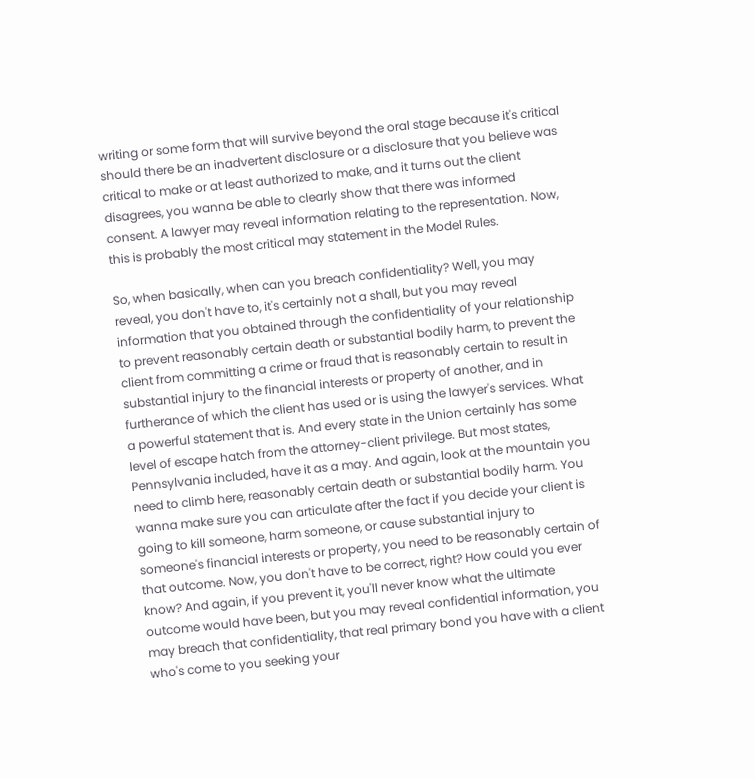writing or some form that will survive beyond the oral stage because it's critical should there be an inadvertent disclosure or a disclosure that you believe was critical to make or at least authorized to make, and it turns out the client disagrees, you wanna be able to clearly show that there was informed consent. A lawyer may reveal information relating to the representation. Now, this is probably the most critical may statement in the Model Rules.

So, when basically, when can you breach confidentiality? Well, you may reveal, you don't have to, it's certainly not a shall, but you may reveal information that you obtained through the confidentiality of your relationship to prevent reasonably certain death or substantial bodily harm, to prevent the client from committing a crime or fraud that is reasonably certain to result in substantial injury to the financial interests or property of another, and in furtherance of which the client has used or is using the lawyer's services. What a powerful statement that is. And every state in the Union certainly has some level of escape hatch from the attorney-client privilege. But most states, Pennsylvania included, have it as a may. And again, look at the mountain you need to climb here, reasonably certain death or substantial bodily harm. You wanna make sure you can articulate after the fact if you decide your client is going to kill someone, harm someone, or cause substantial injury to someone's financial interests or property, you need to be reasonably certain of that outcome. Now, you don't have to be correct, right? How could you ever know? And again, if you prevent it, you'll never know what the ultimate outcome would have been, but you may reveal confidential information, you may breach that confidentiality, that real primary bond you have with a client who's come to you seeking your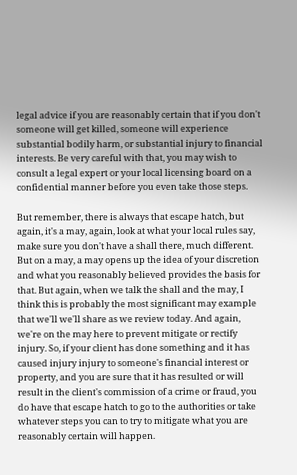legal advice if you are reasonably certain that if you don't someone will get killed, someone will experience substantial bodily harm, or substantial injury to financial interests. Be very careful with that, you may wish to consult a legal expert or your local licensing board on a confidential manner before you even take those steps.

But remember, there is always that escape hatch, but again, it's a may, again, look at what your local rules say, make sure you don't have a shall there, much different. But on a may, a may opens up the idea of your discretion and what you reasonably believed provides the basis for that. But again, when we talk the shall and the may, I think this is probably the most significant may example that we'll we'll share as we review today. And again, we're on the may here to prevent mitigate or rectify injury. So, if your client has done something and it has caused injury injury to someone's financial interest or property, and you are sure that it has resulted or will result in the client's commission of a crime or fraud, you do have that escape hatch to go to the authorities or take whatever steps you can to try to mitigate what you are reasonably certain will happen.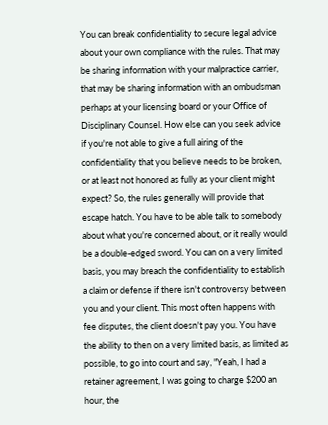You can break confidentiality to secure legal advice about your own compliance with the rules. That may be sharing information with your malpractice carrier, that may be sharing information with an ombudsman perhaps at your licensing board or your Office of Disciplinary Counsel. How else can you seek advice if you're not able to give a full airing of the confidentiality that you believe needs to be broken, or at least not honored as fully as your client might expect? So, the rules generally will provide that escape hatch. You have to be able talk to somebody about what you're concerned about, or it really would be a double-edged sword. You can on a very limited basis, you may breach the confidentiality to establish a claim or defense if there isn't controversy between you and your client. This most often happens with fee disputes, the client doesn't pay you. You have the ability to then on a very limited basis, as limited as possible, to go into court and say, "Yeah, I had a retainer agreement, I was going to charge $200 an hour, the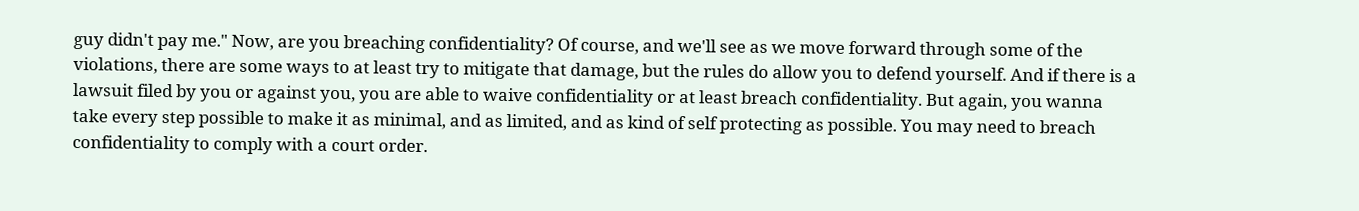guy didn't pay me." Now, are you breaching confidentiality? Of course, and we'll see as we move forward through some of the violations, there are some ways to at least try to mitigate that damage, but the rules do allow you to defend yourself. And if there is a lawsuit filed by you or against you, you are able to waive confidentiality or at least breach confidentiality. But again, you wanna take every step possible to make it as minimal, and as limited, and as kind of self protecting as possible. You may need to breach confidentiality to comply with a court order.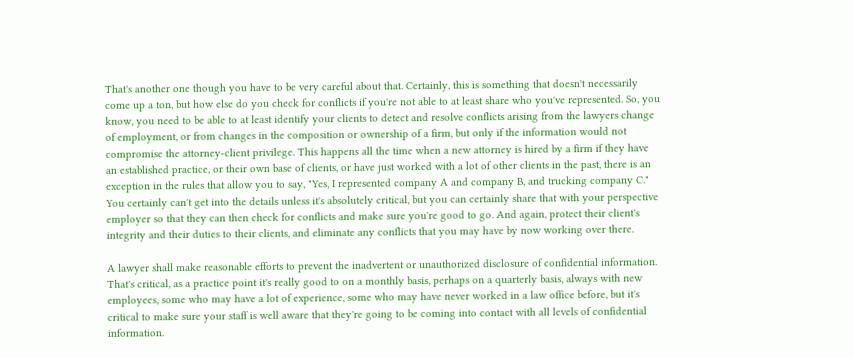That's another one though you have to be very careful about that. Certainly, this is something that doesn't necessarily come up a ton, but how else do you check for conflicts if you're not able to at least share who you've represented. So, you know, you need to be able to at least identify your clients to detect and resolve conflicts arising from the lawyers change of employment, or from changes in the composition or ownership of a firm, but only if the information would not compromise the attorney-client privilege. This happens all the time when a new attorney is hired by a firm if they have an established practice, or their own base of clients, or have just worked with a lot of other clients in the past, there is an exception in the rules that allow you to say, "Yes, I represented company A and company B, and trucking company C." You certainly can't get into the details unless it's absolutely critical, but you can certainly share that with your perspective employer so that they can then check for conflicts and make sure you're good to go. And again, protect their client's integrity and their duties to their clients, and eliminate any conflicts that you may have by now working over there.

A lawyer shall make reasonable efforts to prevent the inadvertent or unauthorized disclosure of confidential information. That's critical, as a practice point it's really good to on a monthly basis, perhaps on a quarterly basis, always with new employees, some who may have a lot of experience, some who may have never worked in a law office before, but it's critical to make sure your staff is well aware that they're going to be coming into contact with all levels of confidential information.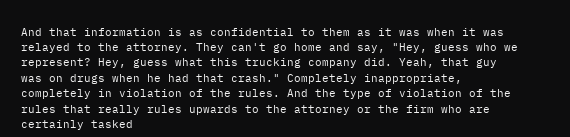And that information is as confidential to them as it was when it was relayed to the attorney. They can't go home and say, "Hey, guess who we represent? Hey, guess what this trucking company did. Yeah, that guy was on drugs when he had that crash." Completely inappropriate, completely in violation of the rules. And the type of violation of the rules that really rules upwards to the attorney or the firm who are certainly tasked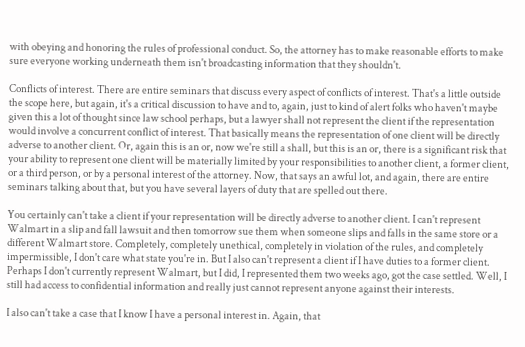with obeying and honoring the rules of professional conduct. So, the attorney has to make reasonable efforts to make sure everyone working underneath them isn't broadcasting information that they shouldn't.

Conflicts of interest. There are entire seminars that discuss every aspect of conflicts of interest. That's a little outside the scope here, but again, it's a critical discussion to have and to, again, just to kind of alert folks who haven't maybe given this a lot of thought since law school perhaps, but a lawyer shall not represent the client if the representation would involve a concurrent conflict of interest. That basically means the representation of one client will be directly adverse to another client. Or, again this is an or, now we're still a shall, but this is an or, there is a significant risk that your ability to represent one client will be materially limited by your responsibilities to another client, a former client, or a third person, or by a personal interest of the attorney. Now, that says an awful lot, and again, there are entire seminars talking about that, but you have several layers of duty that are spelled out there.

You certainly can't take a client if your representation will be directly adverse to another client. I can't represent Walmart in a slip and fall lawsuit and then tomorrow sue them when someone slips and falls in the same store or a different Walmart store. Completely, completely unethical, completely in violation of the rules, and completely impermissible, I don't care what state you're in. But I also can't represent a client if I have duties to a former client. Perhaps I don't currently represent Walmart, but I did, I represented them two weeks ago, got the case settled. Well, I still had access to confidential information and really just cannot represent anyone against their interests.

I also can't take a case that I know I have a personal interest in. Again, that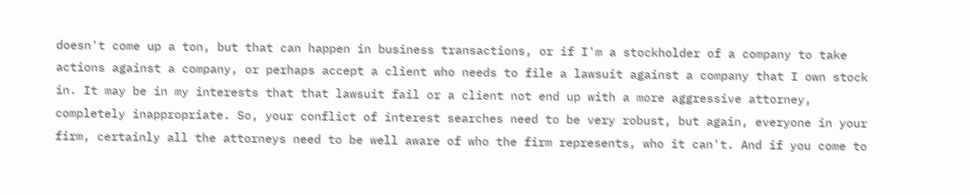doesn't come up a ton, but that can happen in business transactions, or if I'm a stockholder of a company to take actions against a company, or perhaps accept a client who needs to file a lawsuit against a company that I own stock in. It may be in my interests that that lawsuit fail or a client not end up with a more aggressive attorney, completely inappropriate. So, your conflict of interest searches need to be very robust, but again, everyone in your firm, certainly all the attorneys need to be well aware of who the firm represents, who it can't. And if you come to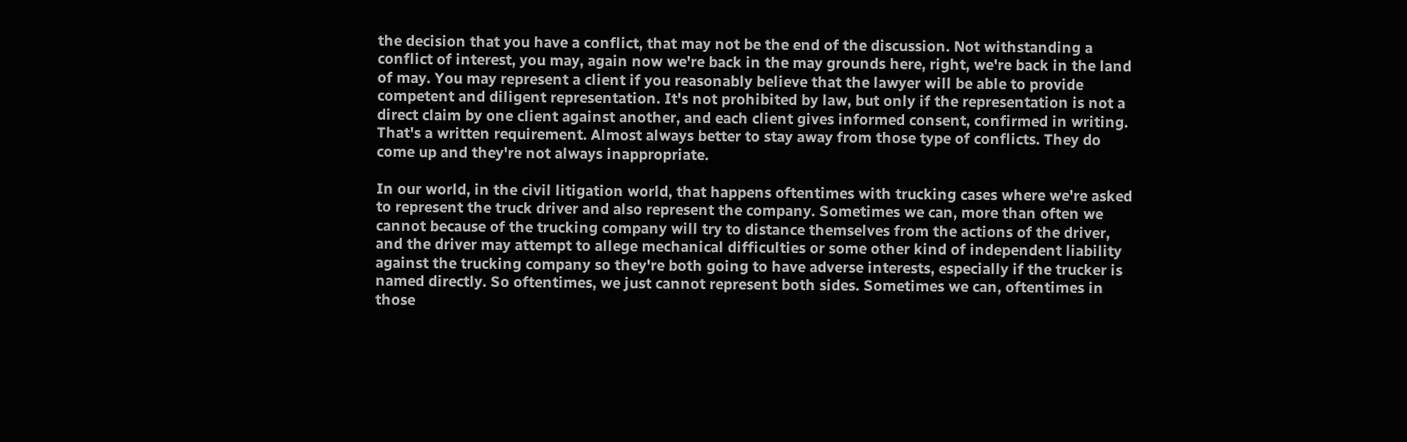the decision that you have a conflict, that may not be the end of the discussion. Not withstanding a conflict of interest, you may, again now we're back in the may grounds here, right, we're back in the land of may. You may represent a client if you reasonably believe that the lawyer will be able to provide competent and diligent representation. It's not prohibited by law, but only if the representation is not a direct claim by one client against another, and each client gives informed consent, confirmed in writing. That's a written requirement. Almost always better to stay away from those type of conflicts. They do come up and they're not always inappropriate.

In our world, in the civil litigation world, that happens oftentimes with trucking cases where we're asked to represent the truck driver and also represent the company. Sometimes we can, more than often we cannot because of the trucking company will try to distance themselves from the actions of the driver, and the driver may attempt to allege mechanical difficulties or some other kind of independent liability against the trucking company so they're both going to have adverse interests, especially if the trucker is named directly. So oftentimes, we just cannot represent both sides. Sometimes we can, oftentimes in those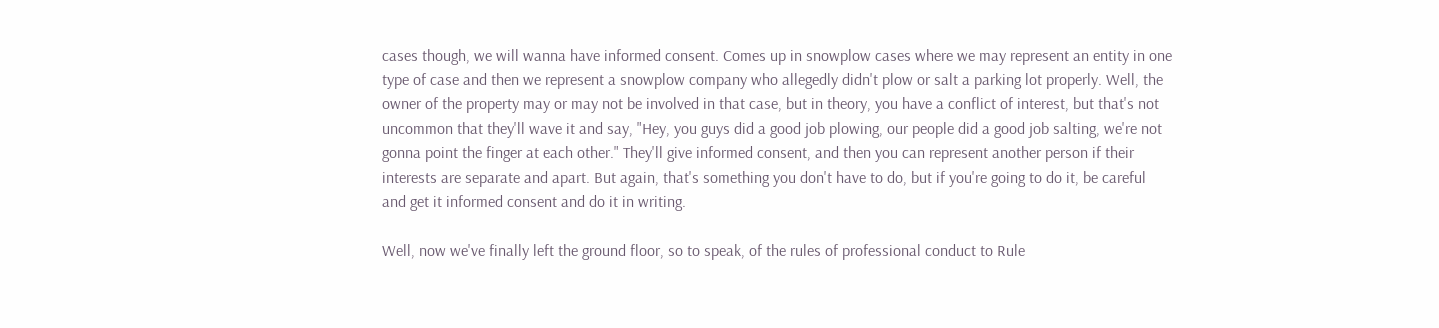cases though, we will wanna have informed consent. Comes up in snowplow cases where we may represent an entity in one type of case and then we represent a snowplow company who allegedly didn't plow or salt a parking lot properly. Well, the owner of the property may or may not be involved in that case, but in theory, you have a conflict of interest, but that's not uncommon that they'll wave it and say, "Hey, you guys did a good job plowing, our people did a good job salting, we're not gonna point the finger at each other." They'll give informed consent, and then you can represent another person if their interests are separate and apart. But again, that's something you don't have to do, but if you're going to do it, be careful and get it informed consent and do it in writing.

Well, now we've finally left the ground floor, so to speak, of the rules of professional conduct to Rule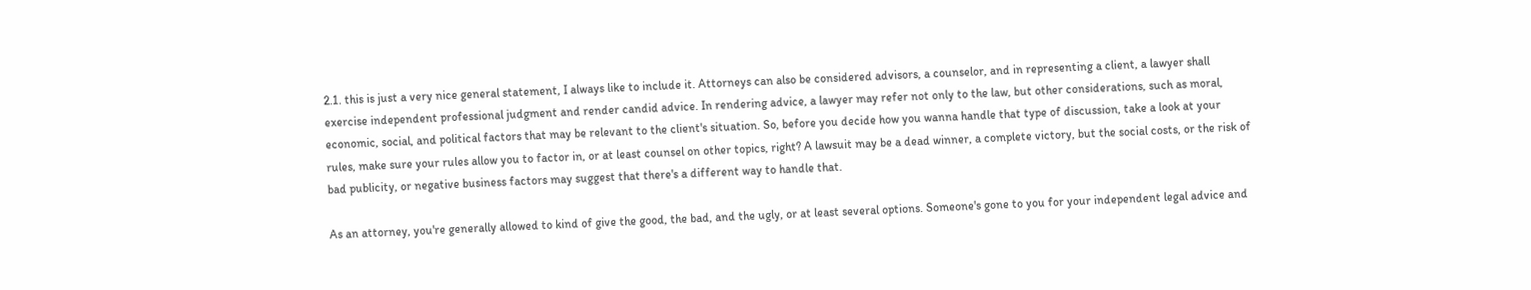2.1. this is just a very nice general statement, I always like to include it. Attorneys can also be considered advisors, a counselor, and in representing a client, a lawyer shall exercise independent professional judgment and render candid advice. In rendering advice, a lawyer may refer not only to the law, but other considerations, such as moral, economic, social, and political factors that may be relevant to the client's situation. So, before you decide how you wanna handle that type of discussion, take a look at your rules, make sure your rules allow you to factor in, or at least counsel on other topics, right? A lawsuit may be a dead winner, a complete victory, but the social costs, or the risk of bad publicity, or negative business factors may suggest that there's a different way to handle that.

As an attorney, you're generally allowed to kind of give the good, the bad, and the ugly, or at least several options. Someone's gone to you for your independent legal advice and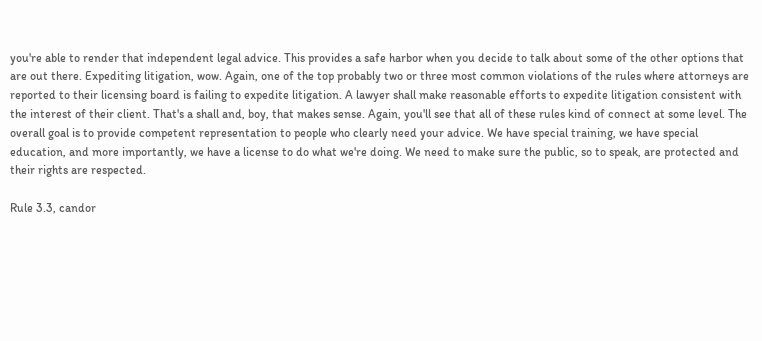you're able to render that independent legal advice. This provides a safe harbor when you decide to talk about some of the other options that are out there. Expediting litigation, wow. Again, one of the top probably two or three most common violations of the rules where attorneys are reported to their licensing board is failing to expedite litigation. A lawyer shall make reasonable efforts to expedite litigation consistent with the interest of their client. That's a shall and, boy, that makes sense. Again, you'll see that all of these rules kind of connect at some level. The overall goal is to provide competent representation to people who clearly need your advice. We have special training, we have special education, and more importantly, we have a license to do what we're doing. We need to make sure the public, so to speak, are protected and their rights are respected.

Rule 3.3, candor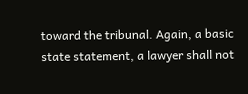toward the tribunal. Again, a basic state statement, a lawyer shall not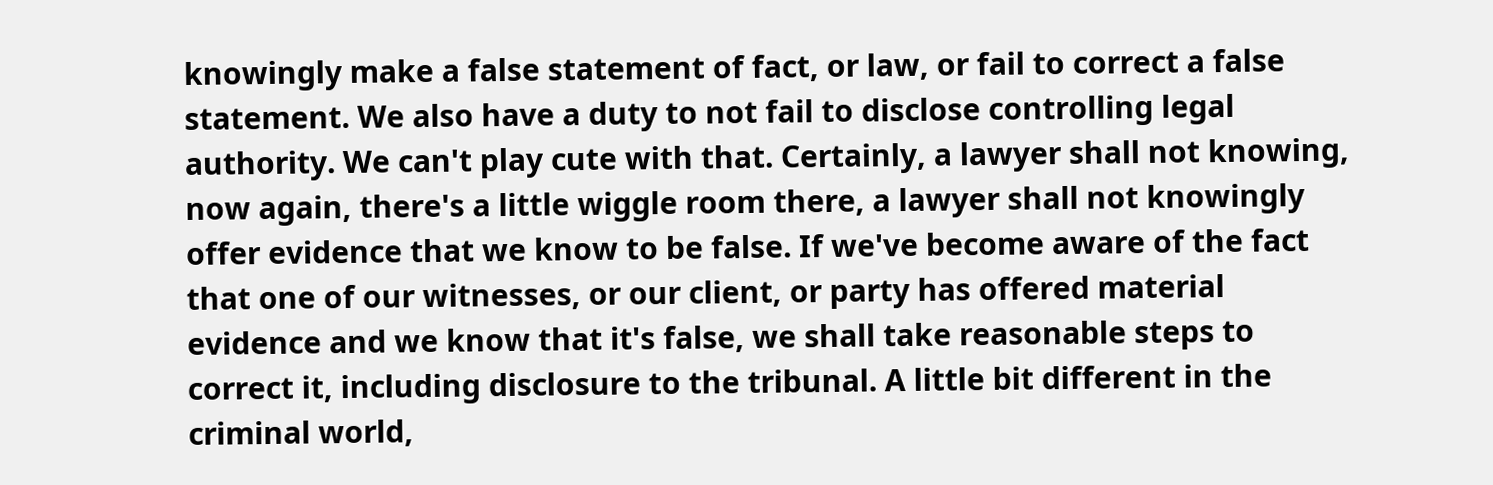knowingly make a false statement of fact, or law, or fail to correct a false statement. We also have a duty to not fail to disclose controlling legal authority. We can't play cute with that. Certainly, a lawyer shall not knowing, now again, there's a little wiggle room there, a lawyer shall not knowingly offer evidence that we know to be false. If we've become aware of the fact that one of our witnesses, or our client, or party has offered material evidence and we know that it's false, we shall take reasonable steps to correct it, including disclosure to the tribunal. A little bit different in the criminal world,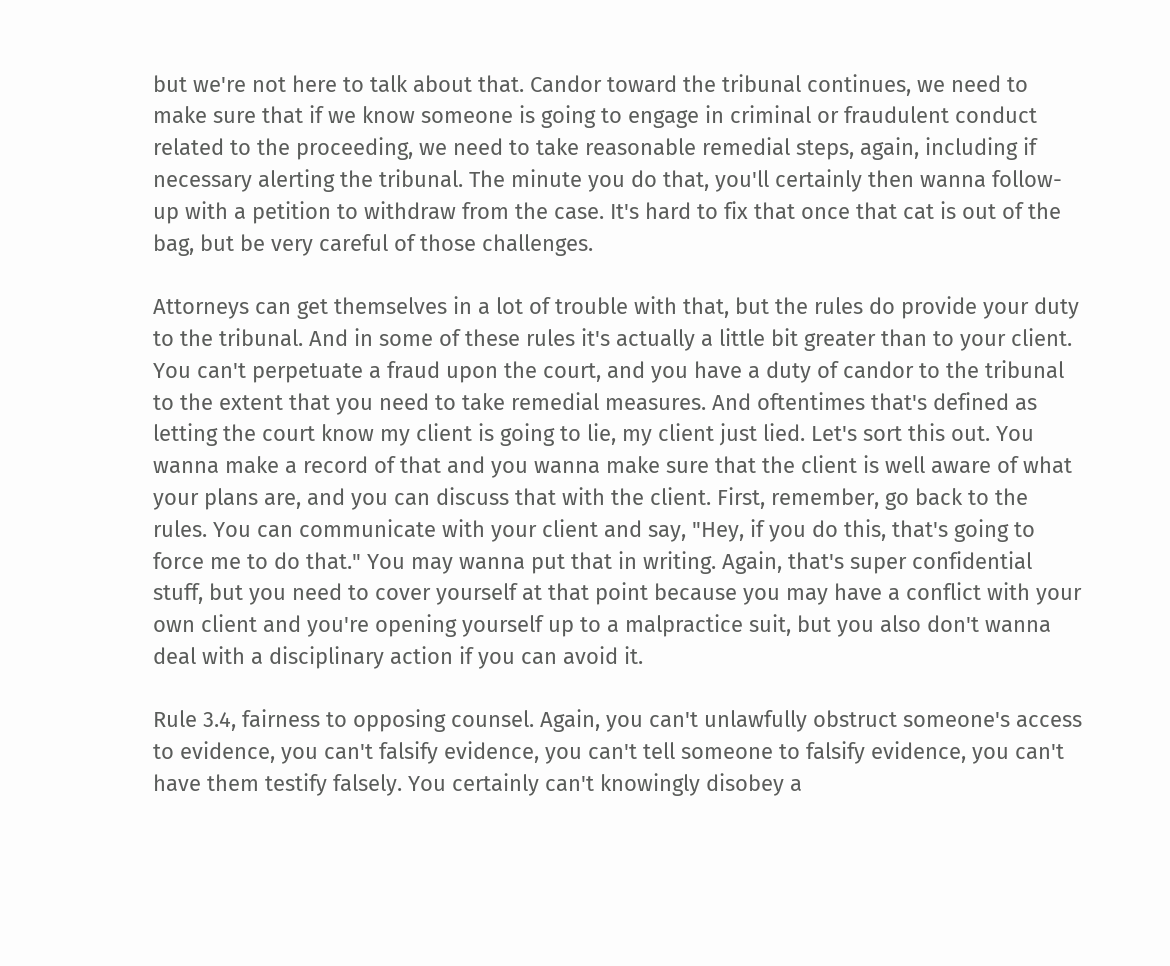but we're not here to talk about that. Candor toward the tribunal continues, we need to make sure that if we know someone is going to engage in criminal or fraudulent conduct related to the proceeding, we need to take reasonable remedial steps, again, including if necessary alerting the tribunal. The minute you do that, you'll certainly then wanna follow-up with a petition to withdraw from the case. It's hard to fix that once that cat is out of the bag, but be very careful of those challenges.

Attorneys can get themselves in a lot of trouble with that, but the rules do provide your duty to the tribunal. And in some of these rules it's actually a little bit greater than to your client. You can't perpetuate a fraud upon the court, and you have a duty of candor to the tribunal to the extent that you need to take remedial measures. And oftentimes that's defined as letting the court know my client is going to lie, my client just lied. Let's sort this out. You wanna make a record of that and you wanna make sure that the client is well aware of what your plans are, and you can discuss that with the client. First, remember, go back to the rules. You can communicate with your client and say, "Hey, if you do this, that's going to force me to do that." You may wanna put that in writing. Again, that's super confidential stuff, but you need to cover yourself at that point because you may have a conflict with your own client and you're opening yourself up to a malpractice suit, but you also don't wanna deal with a disciplinary action if you can avoid it.

Rule 3.4, fairness to opposing counsel. Again, you can't unlawfully obstruct someone's access to evidence, you can't falsify evidence, you can't tell someone to falsify evidence, you can't have them testify falsely. You certainly can't knowingly disobey a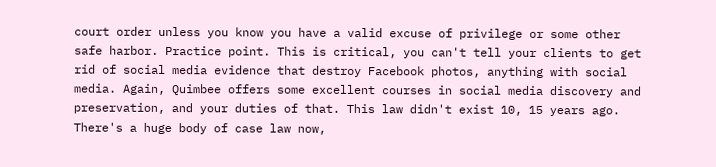court order unless you know you have a valid excuse of privilege or some other safe harbor. Practice point. This is critical, you can't tell your clients to get rid of social media evidence that destroy Facebook photos, anything with social media. Again, Quimbee offers some excellent courses in social media discovery and preservation, and your duties of that. This law didn't exist 10, 15 years ago. There's a huge body of case law now,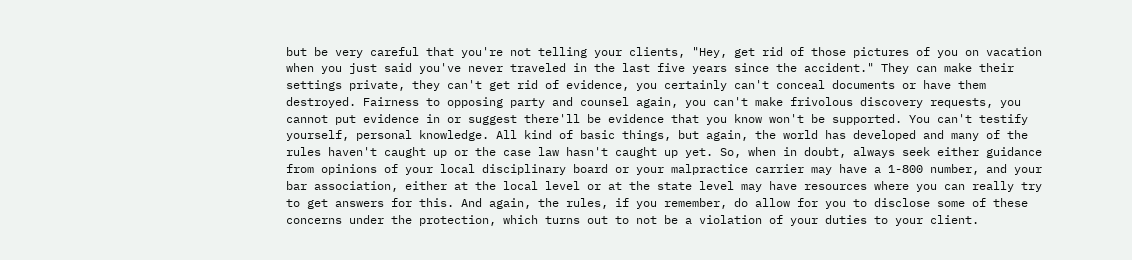but be very careful that you're not telling your clients, "Hey, get rid of those pictures of you on vacation when you just said you've never traveled in the last five years since the accident." They can make their settings private, they can't get rid of evidence, you certainly can't conceal documents or have them destroyed. Fairness to opposing party and counsel again, you can't make frivolous discovery requests, you cannot put evidence in or suggest there'll be evidence that you know won't be supported. You can't testify yourself, personal knowledge. All kind of basic things, but again, the world has developed and many of the rules haven't caught up or the case law hasn't caught up yet. So, when in doubt, always seek either guidance from opinions of your local disciplinary board or your malpractice carrier may have a 1-800 number, and your bar association, either at the local level or at the state level may have resources where you can really try to get answers for this. And again, the rules, if you remember, do allow for you to disclose some of these concerns under the protection, which turns out to not be a violation of your duties to your client.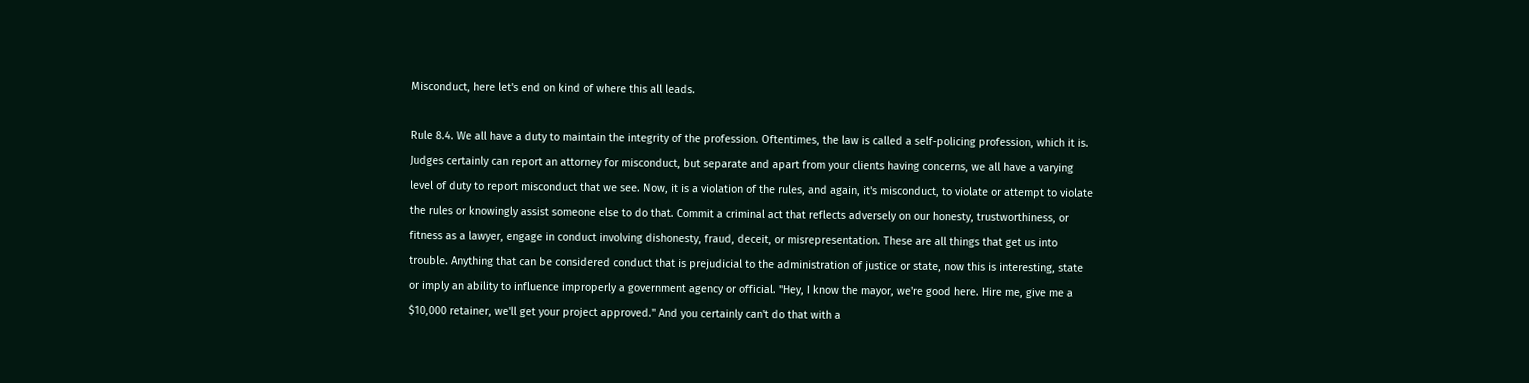Misconduct, here let's end on kind of where this all leads.

Rule 8.4. We all have a duty to maintain the integrity of the profession. Oftentimes, the law is called a self-policing profession, which it is. Judges certainly can report an attorney for misconduct, but separate and apart from your clients having concerns, we all have a varying level of duty to report misconduct that we see. Now, it is a violation of the rules, and again, it's misconduct, to violate or attempt to violate the rules or knowingly assist someone else to do that. Commit a criminal act that reflects adversely on our honesty, trustworthiness, or fitness as a lawyer, engage in conduct involving dishonesty, fraud, deceit, or misrepresentation. These are all things that get us into trouble. Anything that can be considered conduct that is prejudicial to the administration of justice or state, now this is interesting, state or imply an ability to influence improperly a government agency or official. "Hey, I know the mayor, we're good here. Hire me, give me a $10,000 retainer, we'll get your project approved." And you certainly can't do that with a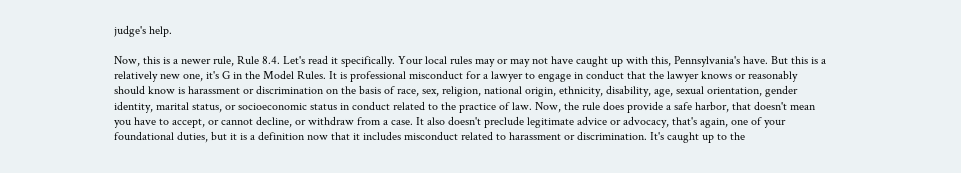judge's help.

Now, this is a newer rule, Rule 8.4. Let's read it specifically. Your local rules may or may not have caught up with this, Pennsylvania's have. But this is a relatively new one, it's G in the Model Rules. It is professional misconduct for a lawyer to engage in conduct that the lawyer knows or reasonably should know is harassment or discrimination on the basis of race, sex, religion, national origin, ethnicity, disability, age, sexual orientation, gender identity, marital status, or socioeconomic status in conduct related to the practice of law. Now, the rule does provide a safe harbor, that doesn't mean you have to accept, or cannot decline, or withdraw from a case. It also doesn't preclude legitimate advice or advocacy, that's again, one of your foundational duties, but it is a definition now that it includes misconduct related to harassment or discrimination. It's caught up to the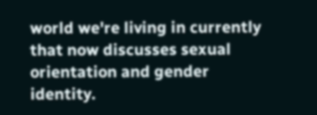world we're living in currently that now discusses sexual orientation and gender identity.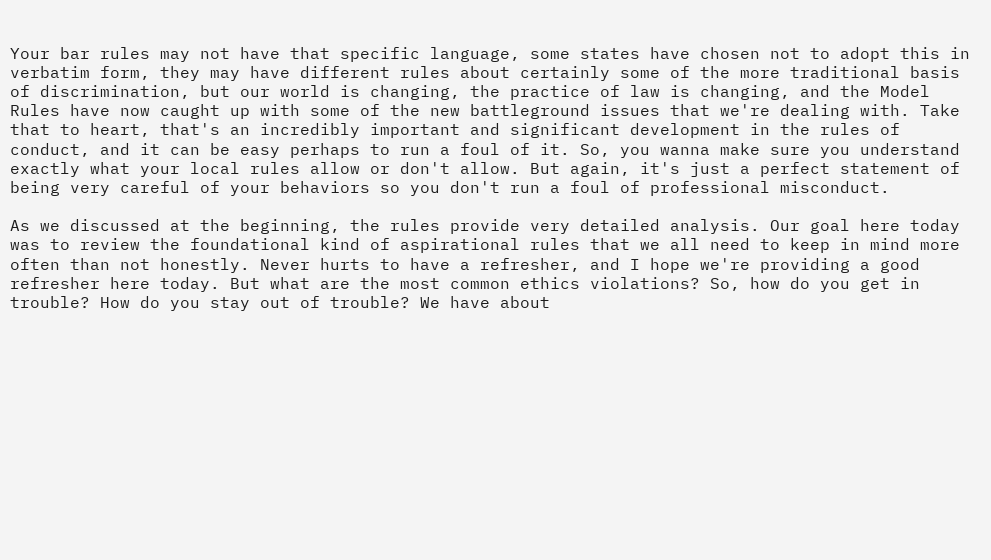Your bar rules may not have that specific language, some states have chosen not to adopt this in verbatim form, they may have different rules about certainly some of the more traditional basis of discrimination, but our world is changing, the practice of law is changing, and the Model Rules have now caught up with some of the new battleground issues that we're dealing with. Take that to heart, that's an incredibly important and significant development in the rules of conduct, and it can be easy perhaps to run a foul of it. So, you wanna make sure you understand exactly what your local rules allow or don't allow. But again, it's just a perfect statement of being very careful of your behaviors so you don't run a foul of professional misconduct.

As we discussed at the beginning, the rules provide very detailed analysis. Our goal here today was to review the foundational kind of aspirational rules that we all need to keep in mind more often than not honestly. Never hurts to have a refresher, and I hope we're providing a good refresher here today. But what are the most common ethics violations? So, how do you get in trouble? How do you stay out of trouble? We have about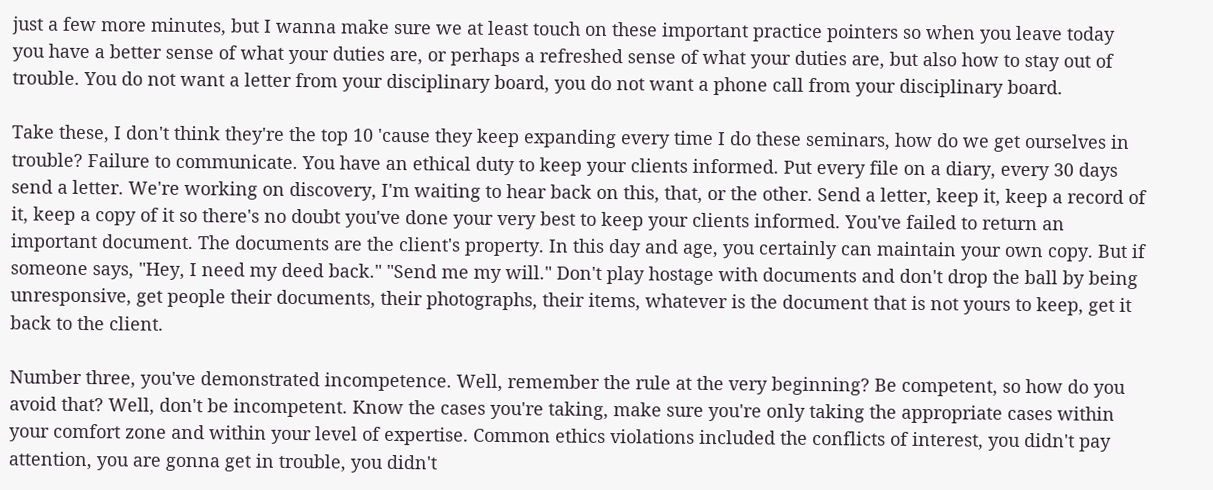just a few more minutes, but I wanna make sure we at least touch on these important practice pointers so when you leave today you have a better sense of what your duties are, or perhaps a refreshed sense of what your duties are, but also how to stay out of trouble. You do not want a letter from your disciplinary board, you do not want a phone call from your disciplinary board.

Take these, I don't think they're the top 10 'cause they keep expanding every time I do these seminars, how do we get ourselves in trouble? Failure to communicate. You have an ethical duty to keep your clients informed. Put every file on a diary, every 30 days send a letter. We're working on discovery, I'm waiting to hear back on this, that, or the other. Send a letter, keep it, keep a record of it, keep a copy of it so there's no doubt you've done your very best to keep your clients informed. You've failed to return an important document. The documents are the client's property. In this day and age, you certainly can maintain your own copy. But if someone says, "Hey, I need my deed back." "Send me my will." Don't play hostage with documents and don't drop the ball by being unresponsive, get people their documents, their photographs, their items, whatever is the document that is not yours to keep, get it back to the client.

Number three, you've demonstrated incompetence. Well, remember the rule at the very beginning? Be competent, so how do you avoid that? Well, don't be incompetent. Know the cases you're taking, make sure you're only taking the appropriate cases within your comfort zone and within your level of expertise. Common ethics violations included the conflicts of interest, you didn't pay attention, you are gonna get in trouble, you didn't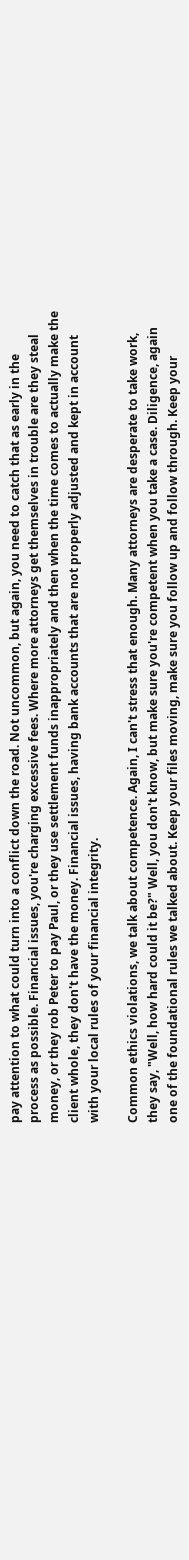pay attention to what could turn into a conflict down the road. Not uncommon, but again, you need to catch that as early in the process as possible. Financial issues, you're charging excessive fees. Where more attorneys get themselves in trouble are they steal money, or they rob Peter to pay Paul, or they use settlement funds inappropriately and then when the time comes to actually make the client whole, they don't have the money. Financial issues, having bank accounts that are not properly adjusted and kept in account with your local rules of your financial integrity.

Common ethics violations, we talk about competence. Again, I can't stress that enough. Many attorneys are desperate to take work, they say, "Well, how hard could it be?" Well, you don't know, but make sure you're competent when you take a case. Diligence, again one of the foundational rules we talked about. Keep your files moving, make sure you follow up and follow through. Keep your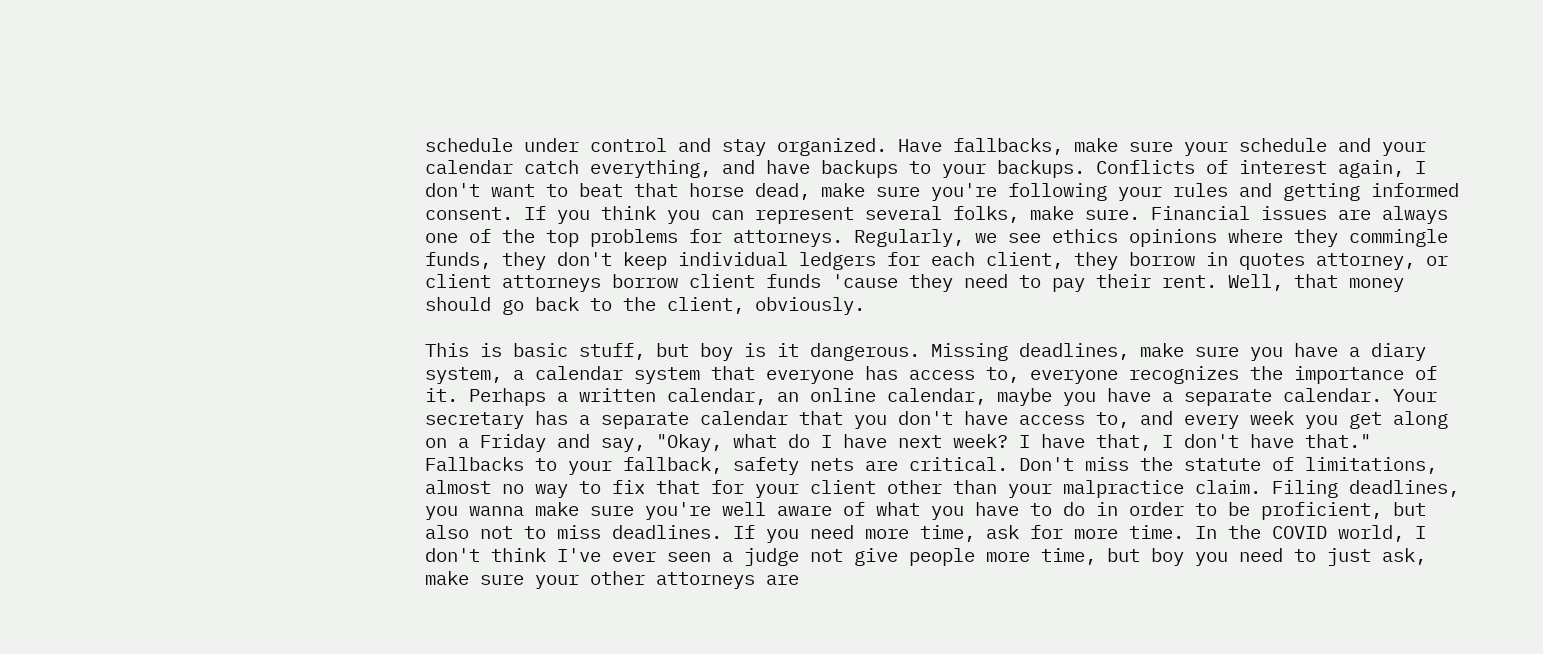schedule under control and stay organized. Have fallbacks, make sure your schedule and your calendar catch everything, and have backups to your backups. Conflicts of interest again, I don't want to beat that horse dead, make sure you're following your rules and getting informed consent. If you think you can represent several folks, make sure. Financial issues are always one of the top problems for attorneys. Regularly, we see ethics opinions where they commingle funds, they don't keep individual ledgers for each client, they borrow in quotes attorney, or client attorneys borrow client funds 'cause they need to pay their rent. Well, that money should go back to the client, obviously.

This is basic stuff, but boy is it dangerous. Missing deadlines, make sure you have a diary system, a calendar system that everyone has access to, everyone recognizes the importance of it. Perhaps a written calendar, an online calendar, maybe you have a separate calendar. Your secretary has a separate calendar that you don't have access to, and every week you get along on a Friday and say, "Okay, what do I have next week? I have that, I don't have that." Fallbacks to your fallback, safety nets are critical. Don't miss the statute of limitations, almost no way to fix that for your client other than your malpractice claim. Filing deadlines, you wanna make sure you're well aware of what you have to do in order to be proficient, but also not to miss deadlines. If you need more time, ask for more time. In the COVID world, I don't think I've ever seen a judge not give people more time, but boy you need to just ask, make sure your other attorneys are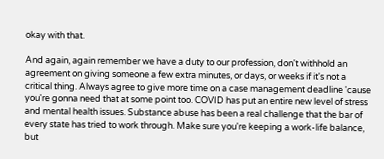okay with that.

And again, again remember we have a duty to our profession, don't withhold an agreement on giving someone a few extra minutes, or days, or weeks if it's not a critical thing. Always agree to give more time on a case management deadline 'cause you're gonna need that at some point too. COVID has put an entire new level of stress and mental health issues. Substance abuse has been a real challenge that the bar of every state has tried to work through. Make sure you're keeping a work-life balance, but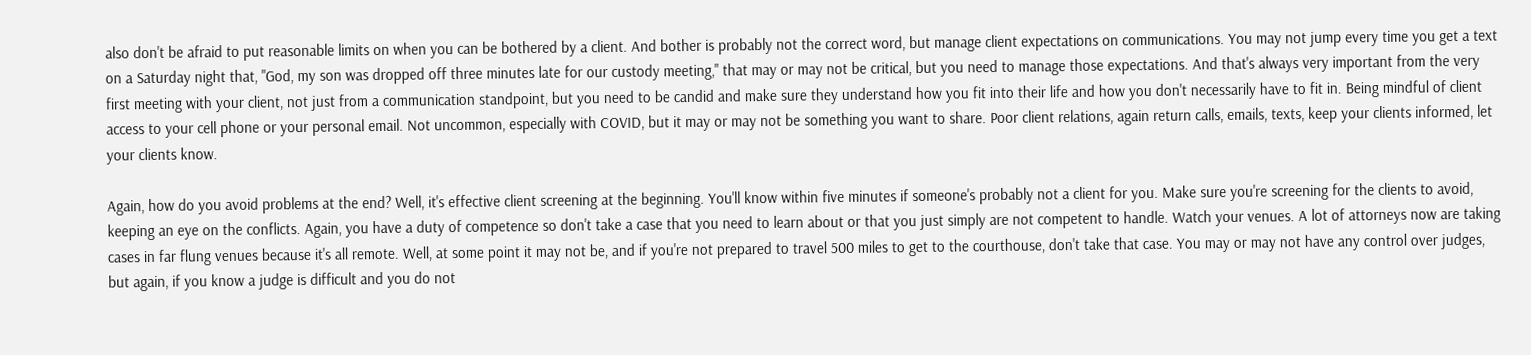also don't be afraid to put reasonable limits on when you can be bothered by a client. And bother is probably not the correct word, but manage client expectations on communications. You may not jump every time you get a text on a Saturday night that, "God, my son was dropped off three minutes late for our custody meeting," that may or may not be critical, but you need to manage those expectations. And that's always very important from the very first meeting with your client, not just from a communication standpoint, but you need to be candid and make sure they understand how you fit into their life and how you don't necessarily have to fit in. Being mindful of client access to your cell phone or your personal email. Not uncommon, especially with COVID, but it may or may not be something you want to share. Poor client relations, again return calls, emails, texts, keep your clients informed, let your clients know.

Again, how do you avoid problems at the end? Well, it's effective client screening at the beginning. You'll know within five minutes if someone's probably not a client for you. Make sure you're screening for the clients to avoid, keeping an eye on the conflicts. Again, you have a duty of competence so don't take a case that you need to learn about or that you just simply are not competent to handle. Watch your venues. A lot of attorneys now are taking cases in far flung venues because it's all remote. Well, at some point it may not be, and if you're not prepared to travel 500 miles to get to the courthouse, don't take that case. You may or may not have any control over judges, but again, if you know a judge is difficult and you do not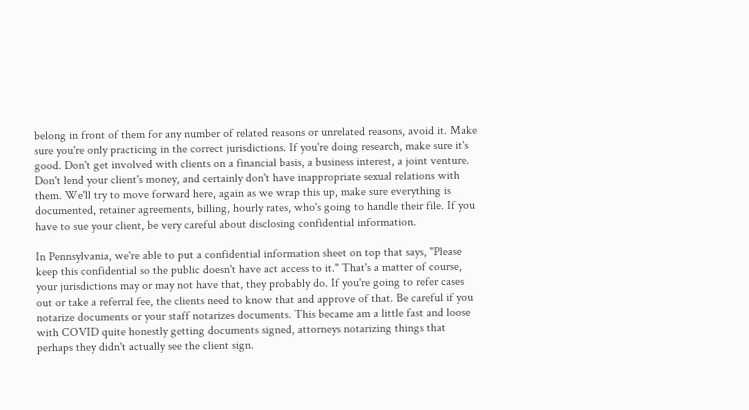belong in front of them for any number of related reasons or unrelated reasons, avoid it. Make sure you're only practicing in the correct jurisdictions. If you're doing research, make sure it's good. Don't get involved with clients on a financial basis, a business interest, a joint venture. Don't lend your client's money, and certainly don't have inappropriate sexual relations with them. We'll try to move forward here, again as we wrap this up, make sure everything is documented, retainer agreements, billing, hourly rates, who's going to handle their file. If you have to sue your client, be very careful about disclosing confidential information.

In Pennsylvania, we're able to put a confidential information sheet on top that says, "Please keep this confidential so the public doesn't have act access to it." That's a matter of course, your jurisdictions may or may not have that, they probably do. If you're going to refer cases out or take a referral fee, the clients need to know that and approve of that. Be careful if you notarize documents or your staff notarizes documents. This became am a little fast and loose with COVID quite honestly getting documents signed, attorneys notarizing things that perhaps they didn't actually see the client sign.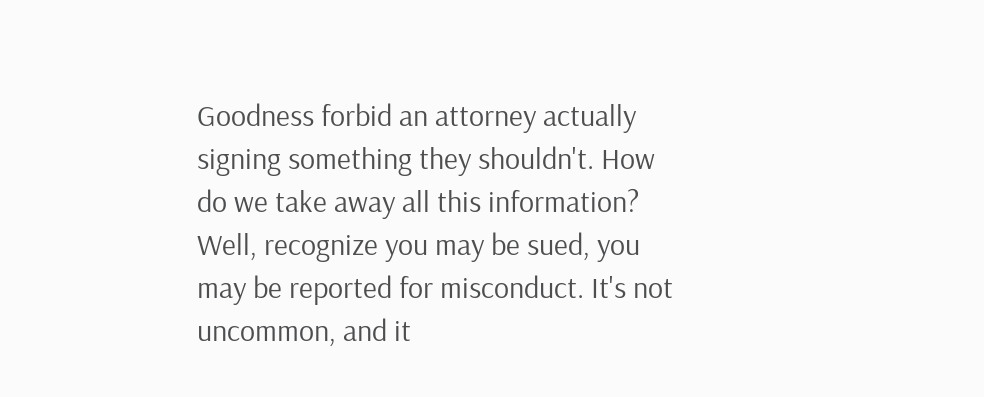Goodness forbid an attorney actually signing something they shouldn't. How do we take away all this information? Well, recognize you may be sued, you may be reported for misconduct. It's not uncommon, and it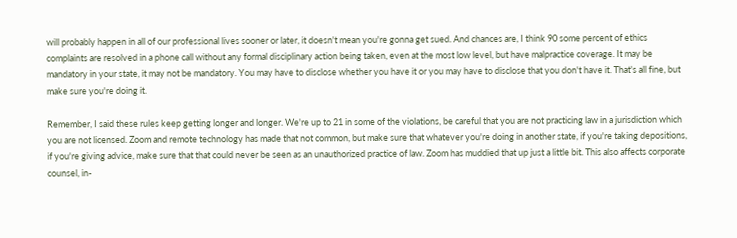will probably happen in all of our professional lives sooner or later, it doesn't mean you're gonna get sued. And chances are, I think 90 some percent of ethics complaints are resolved in a phone call without any formal disciplinary action being taken, even at the most low level, but have malpractice coverage. It may be mandatory in your state, it may not be mandatory. You may have to disclose whether you have it or you may have to disclose that you don't have it. That's all fine, but make sure you're doing it.

Remember, I said these rules keep getting longer and longer. We're up to 21 in some of the violations, be careful that you are not practicing law in a jurisdiction which you are not licensed. Zoom and remote technology has made that not common, but make sure that whatever you're doing in another state, if you're taking depositions, if you're giving advice, make sure that that could never be seen as an unauthorized practice of law. Zoom has muddied that up just a little bit. This also affects corporate counsel, in-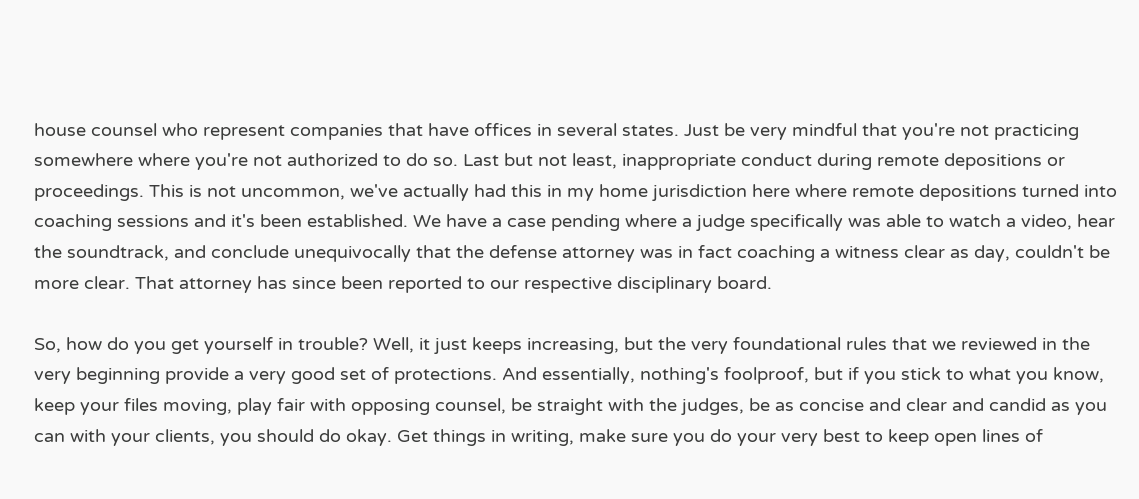house counsel who represent companies that have offices in several states. Just be very mindful that you're not practicing somewhere where you're not authorized to do so. Last but not least, inappropriate conduct during remote depositions or proceedings. This is not uncommon, we've actually had this in my home jurisdiction here where remote depositions turned into coaching sessions and it's been established. We have a case pending where a judge specifically was able to watch a video, hear the soundtrack, and conclude unequivocally that the defense attorney was in fact coaching a witness clear as day, couldn't be more clear. That attorney has since been reported to our respective disciplinary board.

So, how do you get yourself in trouble? Well, it just keeps increasing, but the very foundational rules that we reviewed in the very beginning provide a very good set of protections. And essentially, nothing's foolproof, but if you stick to what you know, keep your files moving, play fair with opposing counsel, be straight with the judges, be as concise and clear and candid as you can with your clients, you should do okay. Get things in writing, make sure you do your very best to keep open lines of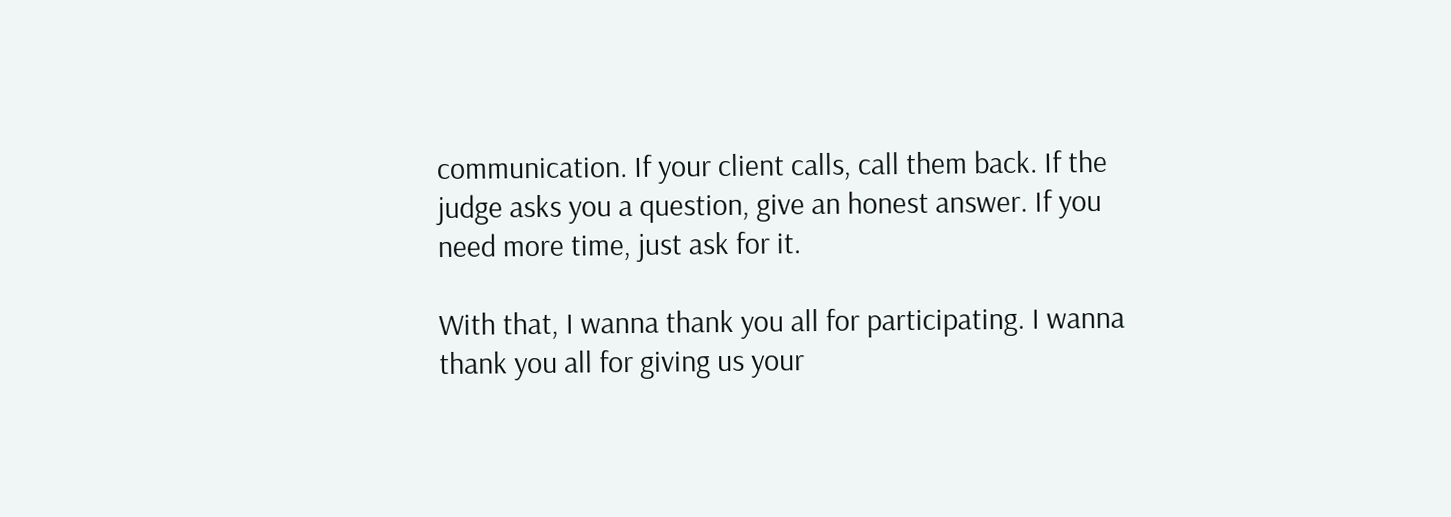communication. If your client calls, call them back. If the judge asks you a question, give an honest answer. If you need more time, just ask for it.

With that, I wanna thank you all for participating. I wanna thank you all for giving us your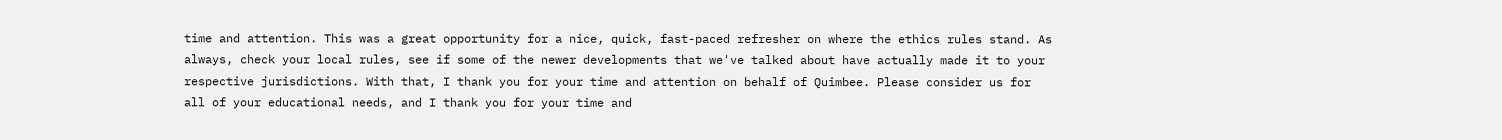time and attention. This was a great opportunity for a nice, quick, fast-paced refresher on where the ethics rules stand. As always, check your local rules, see if some of the newer developments that we've talked about have actually made it to your respective jurisdictions. With that, I thank you for your time and attention on behalf of Quimbee. Please consider us for all of your educational needs, and I thank you for your time and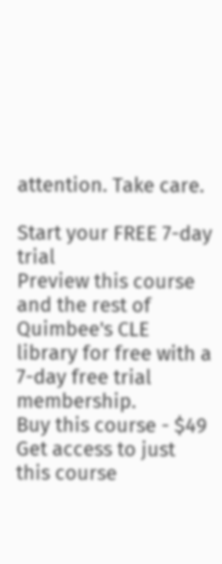attention. Take care.

Start your FREE 7-day trial
Preview this course and the rest of Quimbee's CLE library for free with a 7-day free trial membership.
Buy this course - $49
Get access to just this course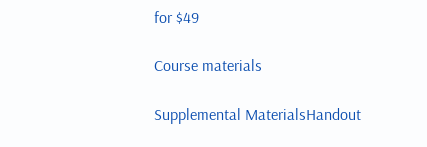for $49

Course materials

Supplemental MaterialsHandout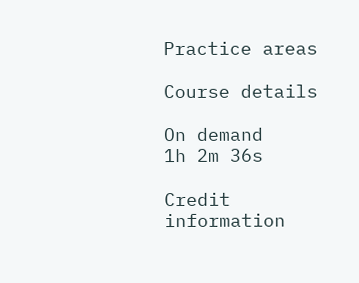Practice areas

Course details

On demand
1h 2m 36s

Credit information